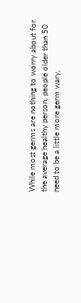While most germs are nothing to worry about for the average healthy person, people older than 50 need to be a little more germ wary,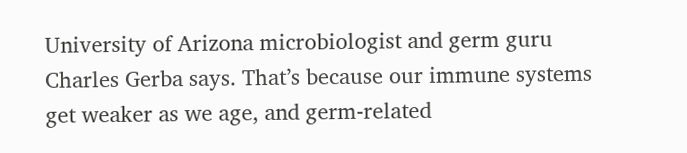University of Arizona microbiologist and germ guru Charles Gerba says. That’s because our immune systems get weaker as we age, and germ-related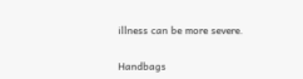illness can be more severe.

Handbags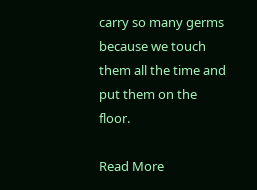carry so many germs because we touch them all the time and put them on the floor.

Read More